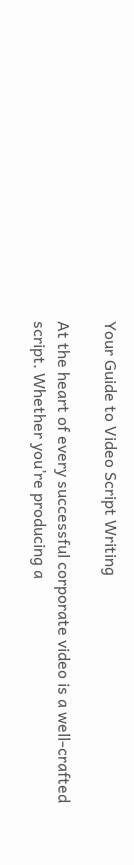Your Guide to Video Script Writing

At the heart of every successful corporate video is a well-crafted script. Whether you’re producing a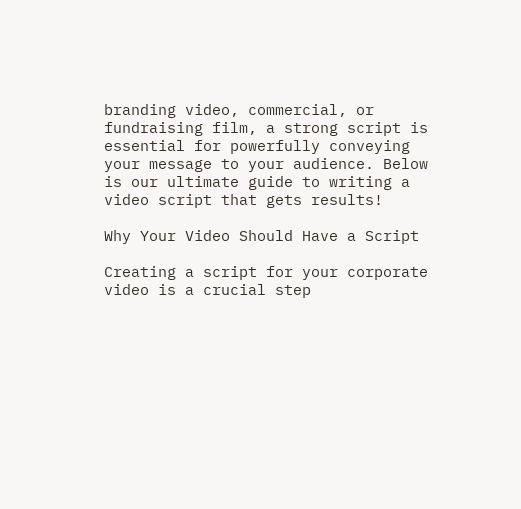branding video, commercial, or fundraising film, a strong script is essential for powerfully conveying your message to your audience. Below is our ultimate guide to writing a video script that gets results!

Why Your Video Should Have a Script

Creating a script for your corporate video is a crucial step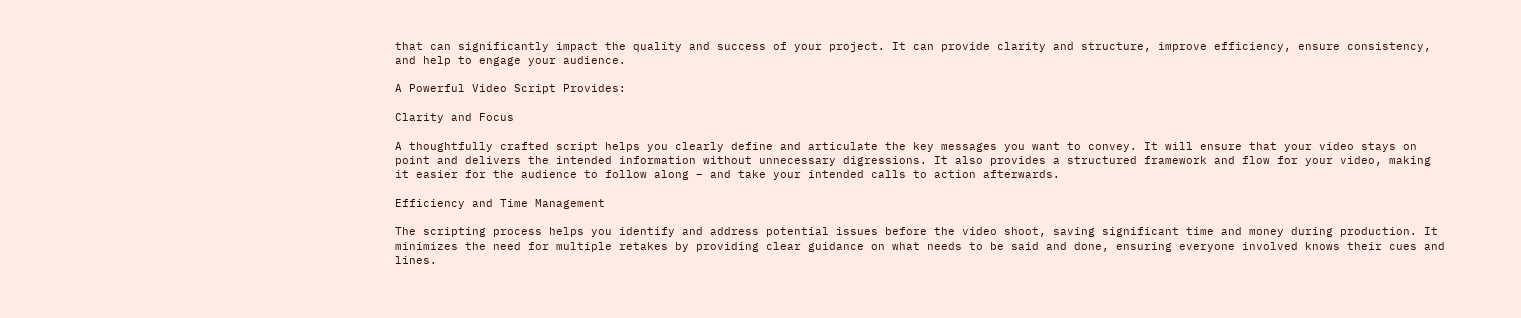that can significantly impact the quality and success of your project. It can provide clarity and structure, improve efficiency, ensure consistency, and help to engage your audience.

A Powerful Video Script Provides:

Clarity and Focus

A thoughtfully crafted script helps you clearly define and articulate the key messages you want to convey. It will ensure that your video stays on point and delivers the intended information without unnecessary digressions. It also provides a structured framework and flow for your video, making it easier for the audience to follow along – and take your intended calls to action afterwards.

Efficiency and Time Management

The scripting process helps you identify and address potential issues before the video shoot, saving significant time and money during production. It minimizes the need for multiple retakes by providing clear guidance on what needs to be said and done, ensuring everyone involved knows their cues and lines.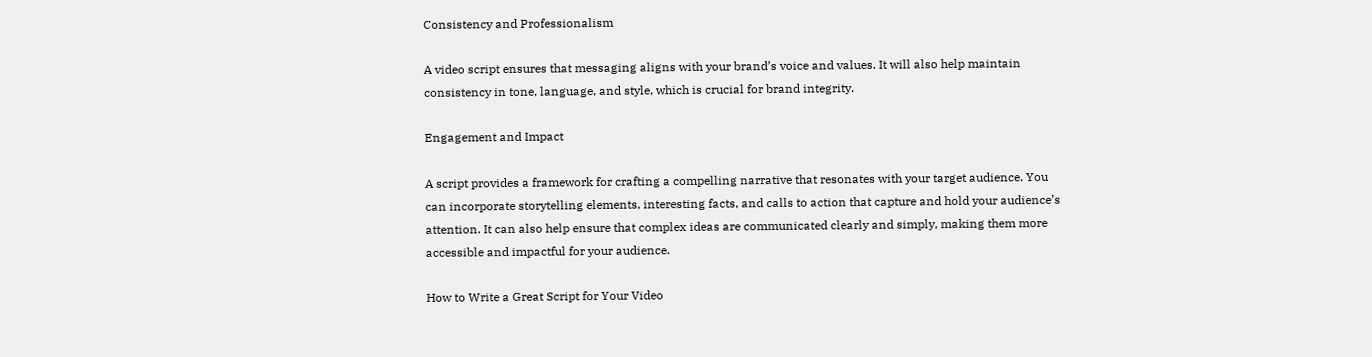Consistency and Professionalism

A video script ensures that messaging aligns with your brand’s voice and values. It will also help maintain consistency in tone, language, and style, which is crucial for brand integrity.

Engagement and Impact

A script provides a framework for crafting a compelling narrative that resonates with your target audience. You can incorporate storytelling elements, interesting facts, and calls to action that capture and hold your audience’s attention. It can also help ensure that complex ideas are communicated clearly and simply, making them more accessible and impactful for your audience.

How to Write a Great Script for Your Video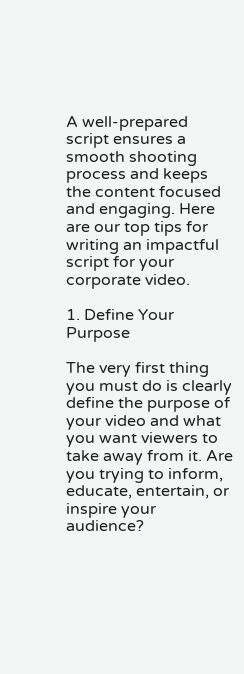A well-prepared script ensures a smooth shooting process and keeps the content focused and engaging. Here are our top tips for writing an impactful script for your corporate video.

1. Define Your Purpose

The very first thing you must do is clearly define the purpose of your video and what you want viewers to take away from it. Are you trying to inform, educate, entertain, or inspire your audience?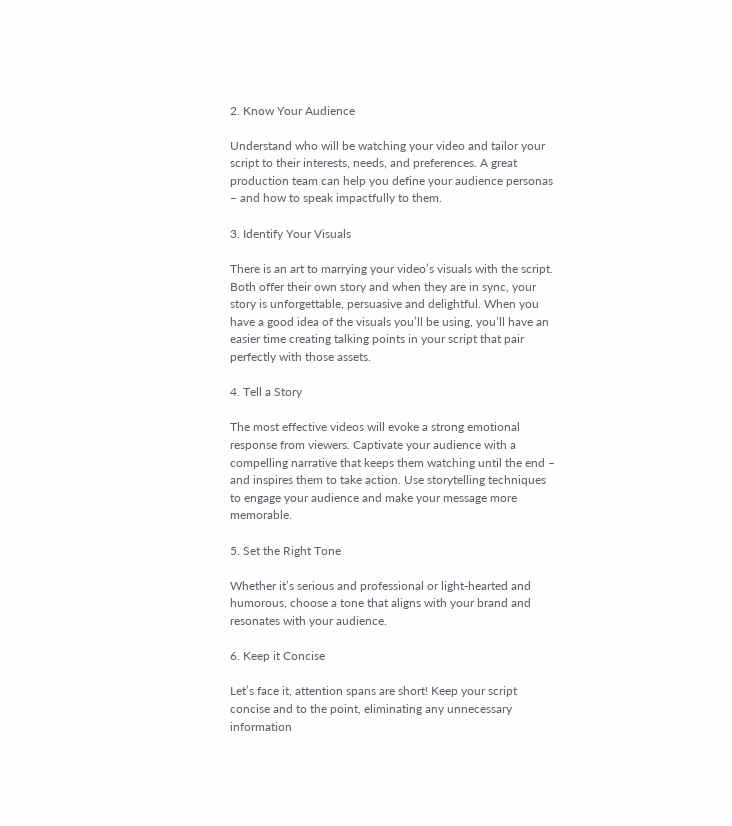2. Know Your Audience

Understand who will be watching your video and tailor your script to their interests, needs, and preferences. A great production team can help you define your audience personas – and how to speak impactfully to them.

3. Identify Your Visuals

There is an art to marrying your video’s visuals with the script. Both offer their own story and when they are in sync, your story is unforgettable, persuasive and delightful. When you have a good idea of the visuals you’ll be using, you’ll have an easier time creating talking points in your script that pair perfectly with those assets.

4. Tell a Story

The most effective videos will evoke a strong emotional response from viewers. Captivate your audience with a compelling narrative that keeps them watching until the end – and inspires them to take action. Use storytelling techniques to engage your audience and make your message more memorable.

5. Set the Right Tone

Whether it’s serious and professional or light-hearted and humorous, choose a tone that aligns with your brand and resonates with your audience.

6. Keep it Concise

Let’s face it, attention spans are short! Keep your script concise and to the point, eliminating any unnecessary information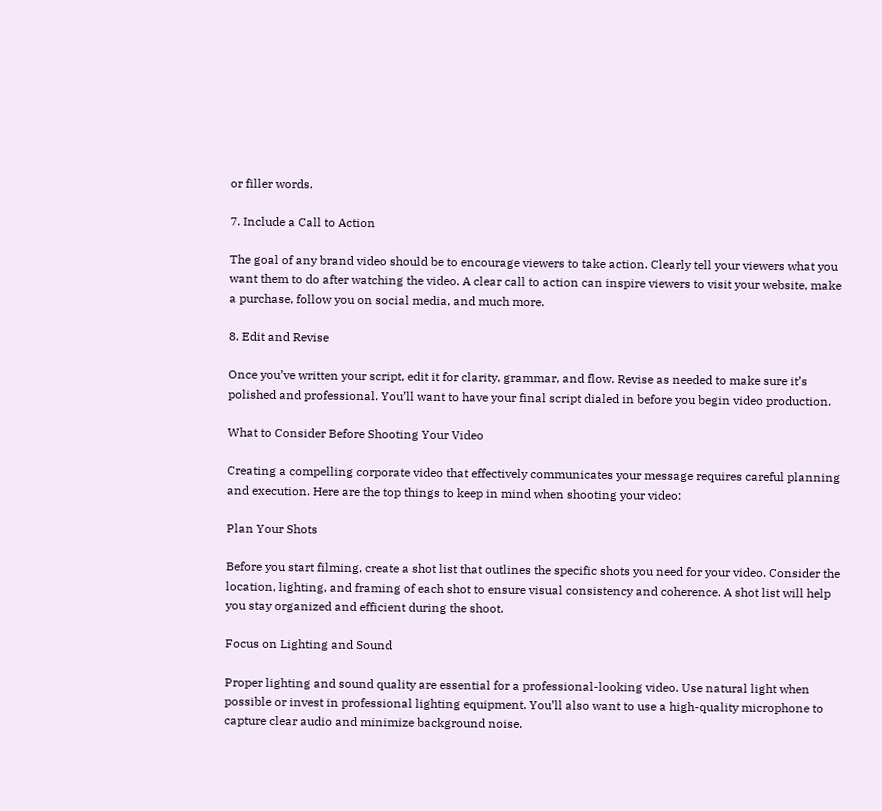or filler words.

7. Include a Call to Action

The goal of any brand video should be to encourage viewers to take action. Clearly tell your viewers what you want them to do after watching the video. A clear call to action can inspire viewers to visit your website, make a purchase, follow you on social media, and much more.

8. Edit and Revise

Once you’ve written your script, edit it for clarity, grammar, and flow. Revise as needed to make sure it’s polished and professional. You’ll want to have your final script dialed in before you begin video production.

What to Consider Before Shooting Your Video

Creating a compelling corporate video that effectively communicates your message requires careful planning and execution. Here are the top things to keep in mind when shooting your video:

Plan Your Shots

Before you start filming, create a shot list that outlines the specific shots you need for your video. Consider the location, lighting, and framing of each shot to ensure visual consistency and coherence. A shot list will help you stay organized and efficient during the shoot.

Focus on Lighting and Sound

Proper lighting and sound quality are essential for a professional-looking video. Use natural light when possible or invest in professional lighting equipment. You’ll also want to use a high-quality microphone to capture clear audio and minimize background noise.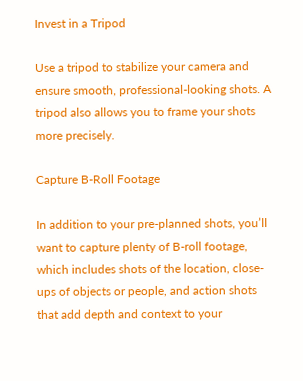Invest in a Tripod

Use a tripod to stabilize your camera and ensure smooth, professional-looking shots. A tripod also allows you to frame your shots more precisely.

Capture B-Roll Footage

In addition to your pre-planned shots, you’ll want to capture plenty of B-roll footage, which includes shots of the location, close-ups of objects or people, and action shots that add depth and context to your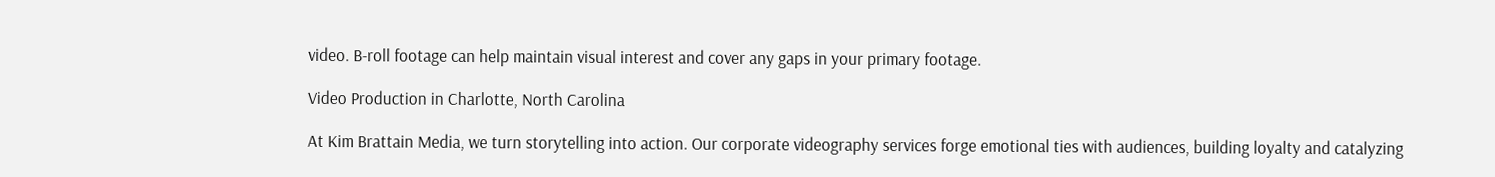video. B-roll footage can help maintain visual interest and cover any gaps in your primary footage.

Video Production in Charlotte, North Carolina

At Kim Brattain Media, we turn storytelling into action. Our corporate videography services forge emotional ties with audiences, building loyalty and catalyzing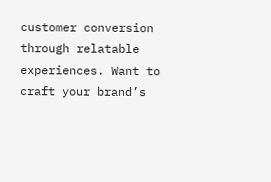customer conversion through relatable experiences. Want to craft your brand’s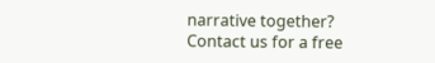narrative together? Contact us for a free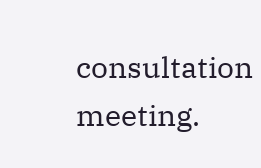consultation meeting.